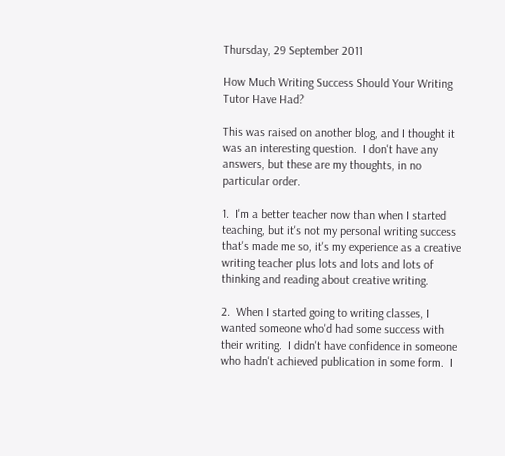Thursday, 29 September 2011

How Much Writing Success Should Your Writing Tutor Have Had?

This was raised on another blog, and I thought it was an interesting question.  I don't have any answers, but these are my thoughts, in no particular order.

1.  I'm a better teacher now than when I started teaching, but it's not my personal writing success that's made me so, it's my experience as a creative writing teacher plus lots and lots and lots of thinking and reading about creative writing.

2.  When I started going to writing classes, I wanted someone who'd had some success with their writing.  I didn't have confidence in someone who hadn't achieved publication in some form.  I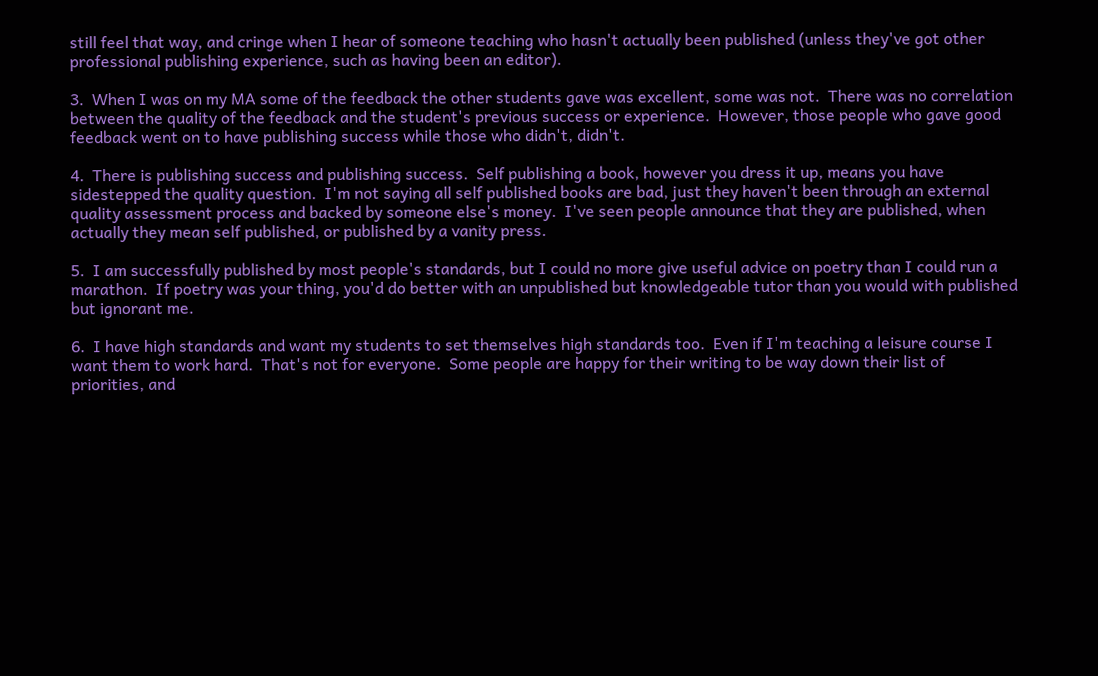still feel that way, and cringe when I hear of someone teaching who hasn't actually been published (unless they've got other professional publishing experience, such as having been an editor).

3.  When I was on my MA some of the feedback the other students gave was excellent, some was not.  There was no correlation between the quality of the feedback and the student's previous success or experience.  However, those people who gave good feedback went on to have publishing success while those who didn't, didn't.

4.  There is publishing success and publishing success.  Self publishing a book, however you dress it up, means you have sidestepped the quality question.  I'm not saying all self published books are bad, just they haven't been through an external quality assessment process and backed by someone else's money.  I've seen people announce that they are published, when actually they mean self published, or published by a vanity press.

5.  I am successfully published by most people's standards, but I could no more give useful advice on poetry than I could run a marathon.  If poetry was your thing, you'd do better with an unpublished but knowledgeable tutor than you would with published but ignorant me.

6.  I have high standards and want my students to set themselves high standards too.  Even if I'm teaching a leisure course I want them to work hard.  That's not for everyone.  Some people are happy for their writing to be way down their list of priorities, and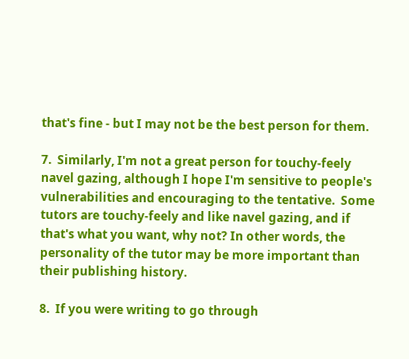that's fine - but I may not be the best person for them.

7.  Similarly, I'm not a great person for touchy-feely navel gazing, although I hope I'm sensitive to people's vulnerabilities and encouraging to the tentative.  Some tutors are touchy-feely and like navel gazing, and if that's what you want, why not? In other words, the personality of the tutor may be more important than their publishing history.

8.  If you were writing to go through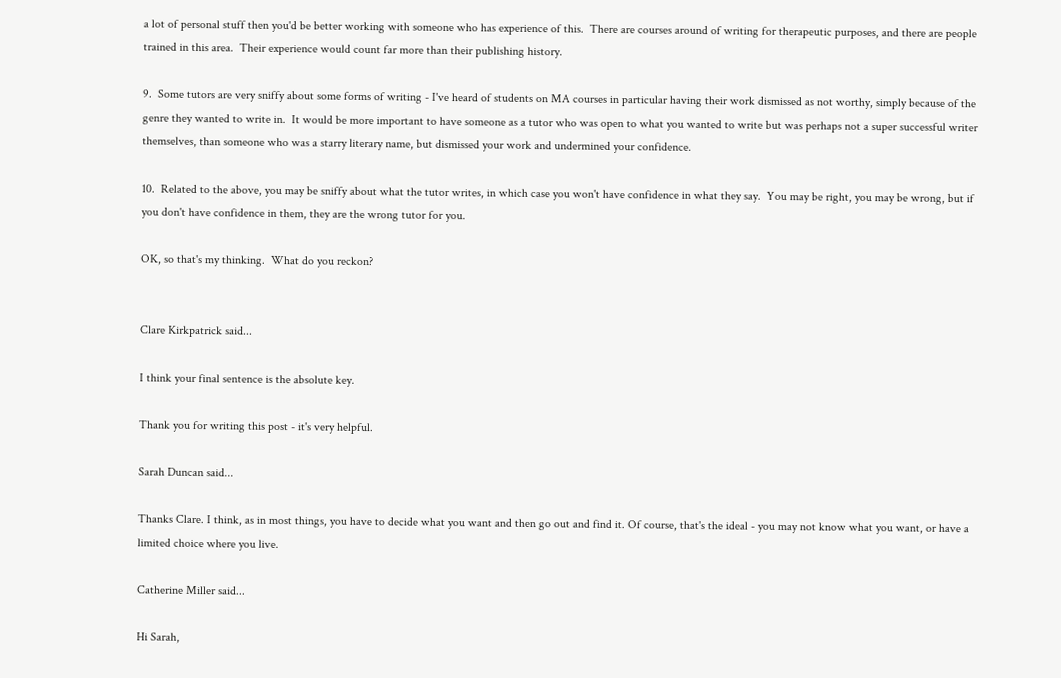a lot of personal stuff then you'd be better working with someone who has experience of this.  There are courses around of writing for therapeutic purposes, and there are people trained in this area.  Their experience would count far more than their publishing history.

9.  Some tutors are very sniffy about some forms of writing - I've heard of students on MA courses in particular having their work dismissed as not worthy, simply because of the genre they wanted to write in.  It would be more important to have someone as a tutor who was open to what you wanted to write but was perhaps not a super successful writer themselves, than someone who was a starry literary name, but dismissed your work and undermined your confidence.

10.  Related to the above, you may be sniffy about what the tutor writes, in which case you won't have confidence in what they say.  You may be right, you may be wrong, but if you don't have confidence in them, they are the wrong tutor for you.

OK, so that's my thinking.  What do you reckon?


Clare Kirkpatrick said...

I think your final sentence is the absolute key.

Thank you for writing this post - it's very helpful.

Sarah Duncan said...

Thanks Clare. I think, as in most things, you have to decide what you want and then go out and find it. Of course, that's the ideal - you may not know what you want, or have a limited choice where you live.

Catherine Miller said...

Hi Sarah,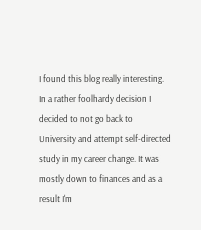I found this blog really interesting. In a rather foolhardy decision I decided to not go back to University and attempt self-directed study in my career change. It was mostly down to finances and as a result I'm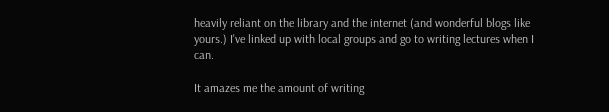heavily reliant on the library and the internet (and wonderful blogs like yours.) I've linked up with local groups and go to writing lectures when I can.

It amazes me the amount of writing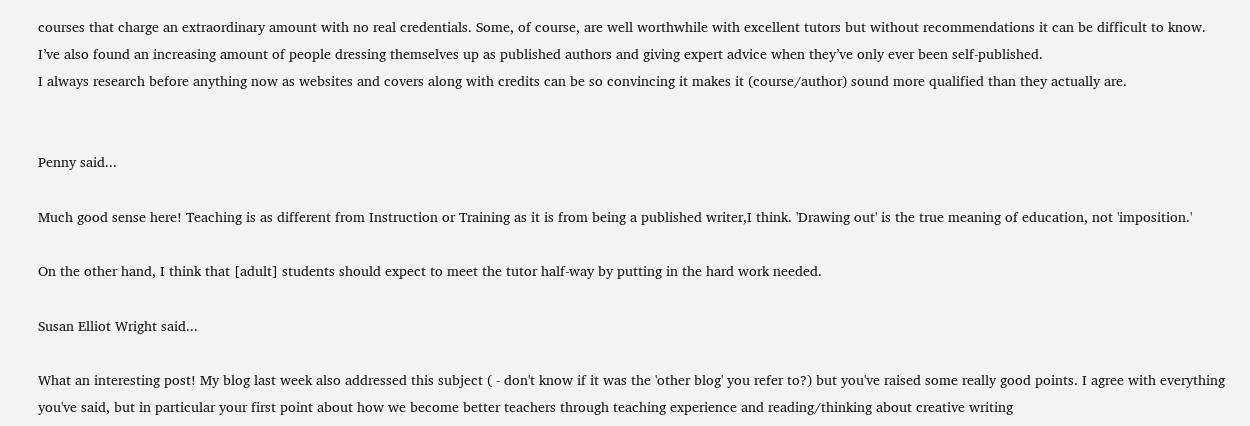courses that charge an extraordinary amount with no real credentials. Some, of course, are well worthwhile with excellent tutors but without recommendations it can be difficult to know. I’ve also found an increasing amount of people dressing themselves up as published authors and giving expert advice when they’ve only ever been self-published.
I always research before anything now as websites and covers along with credits can be so convincing it makes it (course/author) sound more qualified than they actually are.


Penny said...

Much good sense here! Teaching is as different from Instruction or Training as it is from being a published writer,I think. 'Drawing out' is the true meaning of education, not 'imposition.'

On the other hand, I think that [adult] students should expect to meet the tutor half-way by putting in the hard work needed.

Susan Elliot Wright said...

What an interesting post! My blog last week also addressed this subject ( - don't know if it was the 'other blog' you refer to?) but you've raised some really good points. I agree with everything you've said, but in particular your first point about how we become better teachers through teaching experience and reading/thinking about creative writing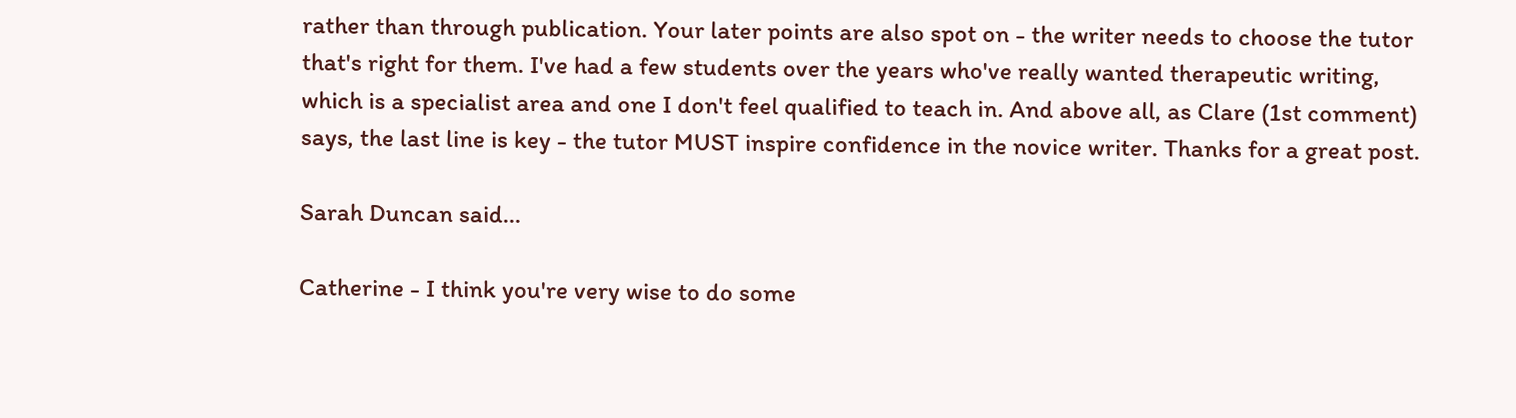rather than through publication. Your later points are also spot on - the writer needs to choose the tutor that's right for them. I've had a few students over the years who've really wanted therapeutic writing, which is a specialist area and one I don't feel qualified to teach in. And above all, as Clare (1st comment) says, the last line is key - the tutor MUST inspire confidence in the novice writer. Thanks for a great post.

Sarah Duncan said...

Catherine - I think you're very wise to do some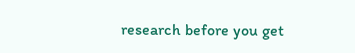research before you get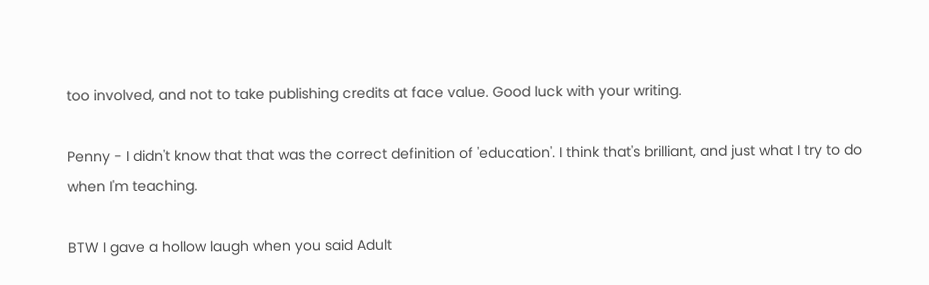too involved, and not to take publishing credits at face value. Good luck with your writing.

Penny - I didn't know that that was the correct definition of 'education'. I think that's brilliant, and just what I try to do when I'm teaching.

BTW I gave a hollow laugh when you said Adult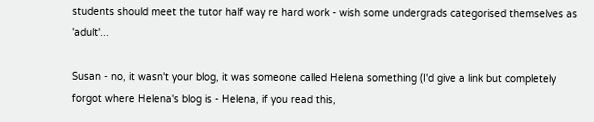students should meet the tutor half way re hard work - wish some undergrads categorised themselves as 'adult'...

Susan - no, it wasn't your blog, it was someone called Helena something (I'd give a link but completely forgot where Helena's blog is - Helena, if you read this,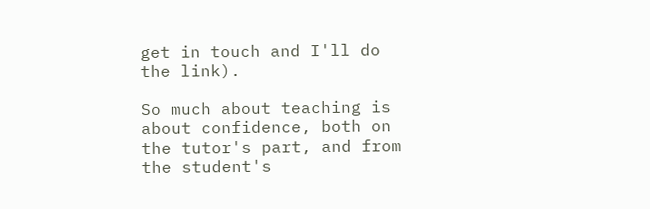get in touch and I'll do the link).

So much about teaching is about confidence, both on the tutor's part, and from the student's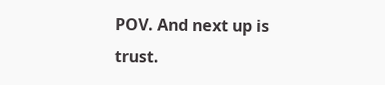POV. And next up is trust.